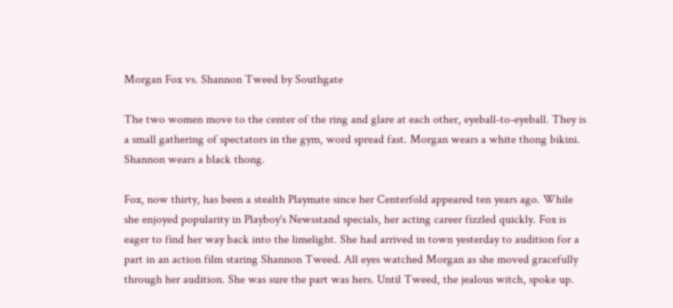Morgan Fox vs. Shannon Tweed by Southgate

The two women move to the center of the ring and glare at each other, eyeball-to-eyeball. They is a small gathering of spectators in the gym, word spread fast. Morgan wears a white thong bikini. Shannon wears a black thong.

Fox, now thirty, has been a stealth Playmate since her Centerfold appeared ten years ago. While she enjoyed popularity in Playboy's Newsstand specials, her acting career fizzled quickly. Fox is eager to find her way back into the limelight. She had arrived in town yesterday to audition for a part in an action film staring Shannon Tweed. All eyes watched Morgan as she moved gracefully through her audition. She was sure the part was hers. Until Tweed, the jealous witch, spoke up.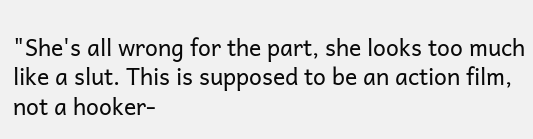"She's all wrong for the part, she looks too much like a slut. This is supposed to be an action film, not a hooker-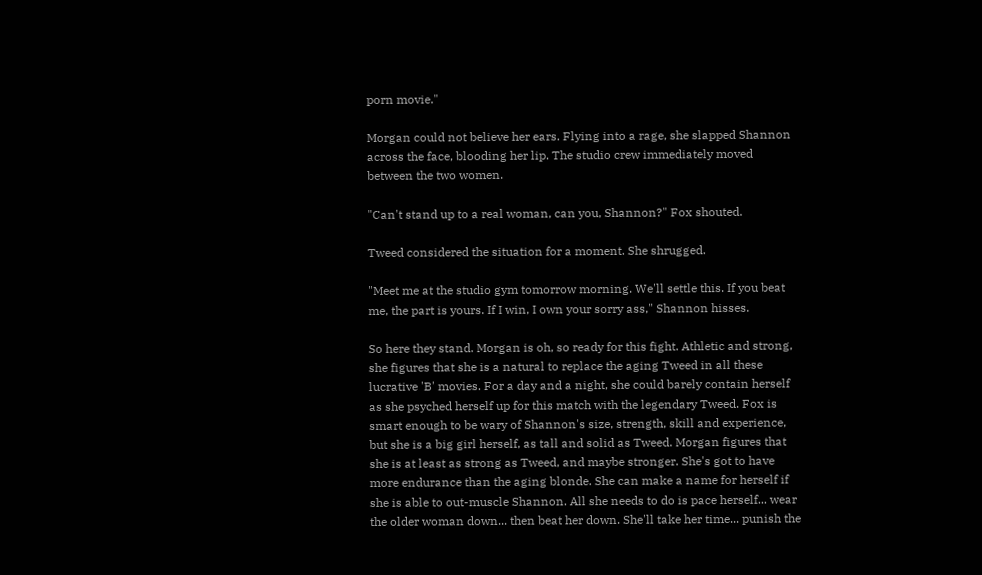porn movie."

Morgan could not believe her ears. Flying into a rage, she slapped Shannon across the face, blooding her lip. The studio crew immediately moved between the two women.

"Can't stand up to a real woman, can you, Shannon?" Fox shouted.

Tweed considered the situation for a moment. She shrugged.

"Meet me at the studio gym tomorrow morning. We'll settle this. If you beat me, the part is yours. If I win, I own your sorry ass," Shannon hisses.

So here they stand. Morgan is oh, so ready for this fight. Athletic and strong, she figures that she is a natural to replace the aging Tweed in all these lucrative 'B' movies. For a day and a night, she could barely contain herself as she psyched herself up for this match with the legendary Tweed. Fox is smart enough to be wary of Shannon's size, strength, skill and experience, but she is a big girl herself, as tall and solid as Tweed. Morgan figures that she is at least as strong as Tweed, and maybe stronger. She's got to have more endurance than the aging blonde. She can make a name for herself if she is able to out-muscle Shannon. All she needs to do is pace herself... wear the older woman down... then beat her down. She'll take her time... punish the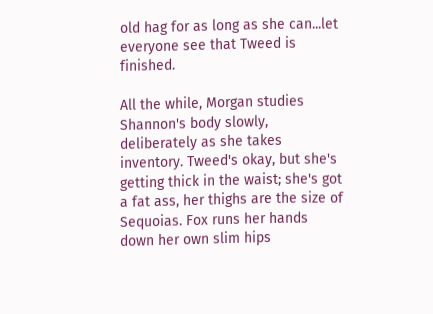old hag for as long as she can...let everyone see that Tweed is finished.

All the while, Morgan studies Shannon's body slowly, deliberately as she takes inventory. Tweed's okay, but she's getting thick in the waist; she's got a fat ass, her thighs are the size of Sequoias. Fox runs her hands down her own slim hips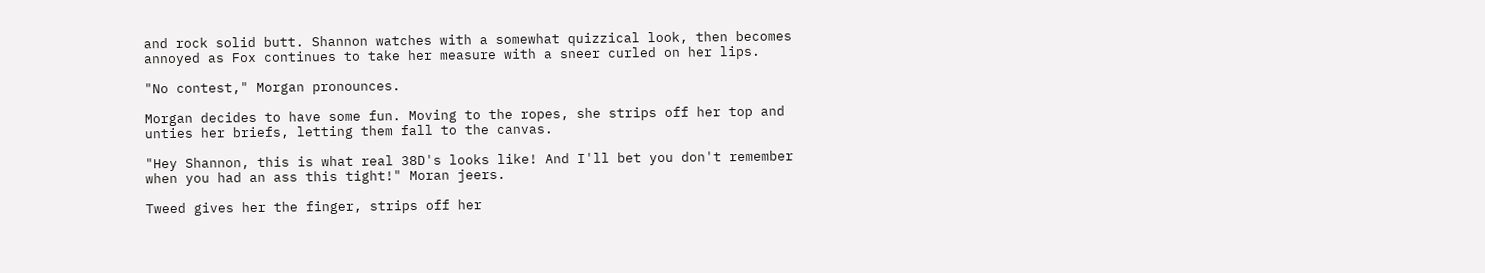and rock solid butt. Shannon watches with a somewhat quizzical look, then becomes annoyed as Fox continues to take her measure with a sneer curled on her lips.

"No contest," Morgan pronounces.

Morgan decides to have some fun. Moving to the ropes, she strips off her top and unties her briefs, letting them fall to the canvas.

"Hey Shannon, this is what real 38D's looks like! And I'll bet you don't remember when you had an ass this tight!" Moran jeers.

Tweed gives her the finger, strips off her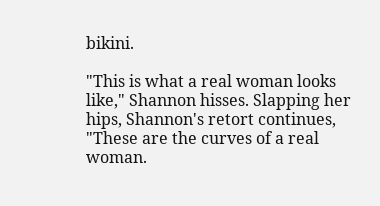bikini.

"This is what a real woman looks like," Shannon hisses. Slapping her hips, Shannon's retort continues, "These are the curves of a real woman.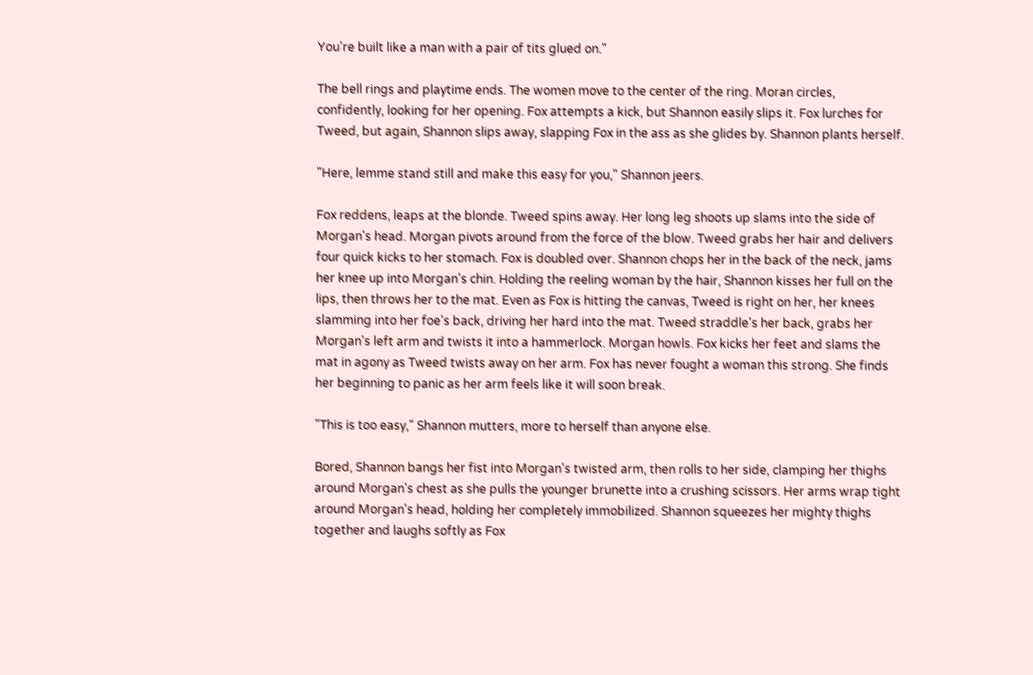You're built like a man with a pair of tits glued on."

The bell rings and playtime ends. The women move to the center of the ring. Moran circles, confidently, looking for her opening. Fox attempts a kick, but Shannon easily slips it. Fox lurches for Tweed, but again, Shannon slips away, slapping Fox in the ass as she glides by. Shannon plants herself.

"Here, lemme stand still and make this easy for you," Shannon jeers.

Fox reddens, leaps at the blonde. Tweed spins away. Her long leg shoots up slams into the side of Morgan's head. Morgan pivots around from the force of the blow. Tweed grabs her hair and delivers four quick kicks to her stomach. Fox is doubled over. Shannon chops her in the back of the neck, jams her knee up into Morgan's chin. Holding the reeling woman by the hair, Shannon kisses her full on the lips, then throws her to the mat. Even as Fox is hitting the canvas, Tweed is right on her, her knees slamming into her foe's back, driving her hard into the mat. Tweed straddle's her back, grabs her Morgan's left arm and twists it into a hammerlock. Morgan howls. Fox kicks her feet and slams the mat in agony as Tweed twists away on her arm. Fox has never fought a woman this strong. She finds her beginning to panic as her arm feels like it will soon break.

"This is too easy," Shannon mutters, more to herself than anyone else.

Bored, Shannon bangs her fist into Morgan's twisted arm, then rolls to her side, clamping her thighs around Morgan's chest as she pulls the younger brunette into a crushing scissors. Her arms wrap tight around Morgan's head, holding her completely immobilized. Shannon squeezes her mighty thighs together and laughs softly as Fox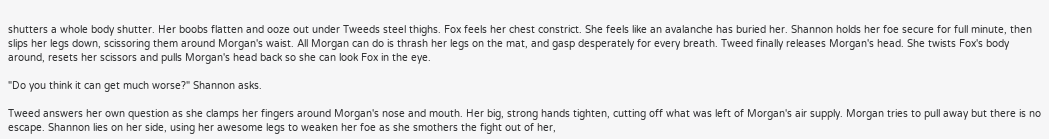shutters a whole body shutter. Her boobs flatten and ooze out under Tweeds steel thighs. Fox feels her chest constrict. She feels like an avalanche has buried her. Shannon holds her foe secure for full minute, then slips her legs down, scissoring them around Morgan's waist. All Morgan can do is thrash her legs on the mat, and gasp desperately for every breath. Tweed finally releases Morgan's head. She twists Fox's body around, resets her scissors and pulls Morgan's head back so she can look Fox in the eye.

"Do you think it can get much worse?" Shannon asks.

Tweed answers her own question as she clamps her fingers around Morgan's nose and mouth. Her big, strong hands tighten, cutting off what was left of Morgan's air supply. Morgan tries to pull away but there is no escape. Shannon lies on her side, using her awesome legs to weaken her foe as she smothers the fight out of her,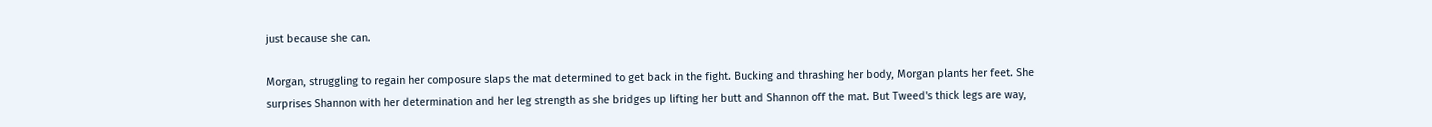just because she can.

Morgan, struggling to regain her composure slaps the mat determined to get back in the fight. Bucking and thrashing her body, Morgan plants her feet. She surprises Shannon with her determination and her leg strength as she bridges up lifting her butt and Shannon off the mat. But Tweed's thick legs are way,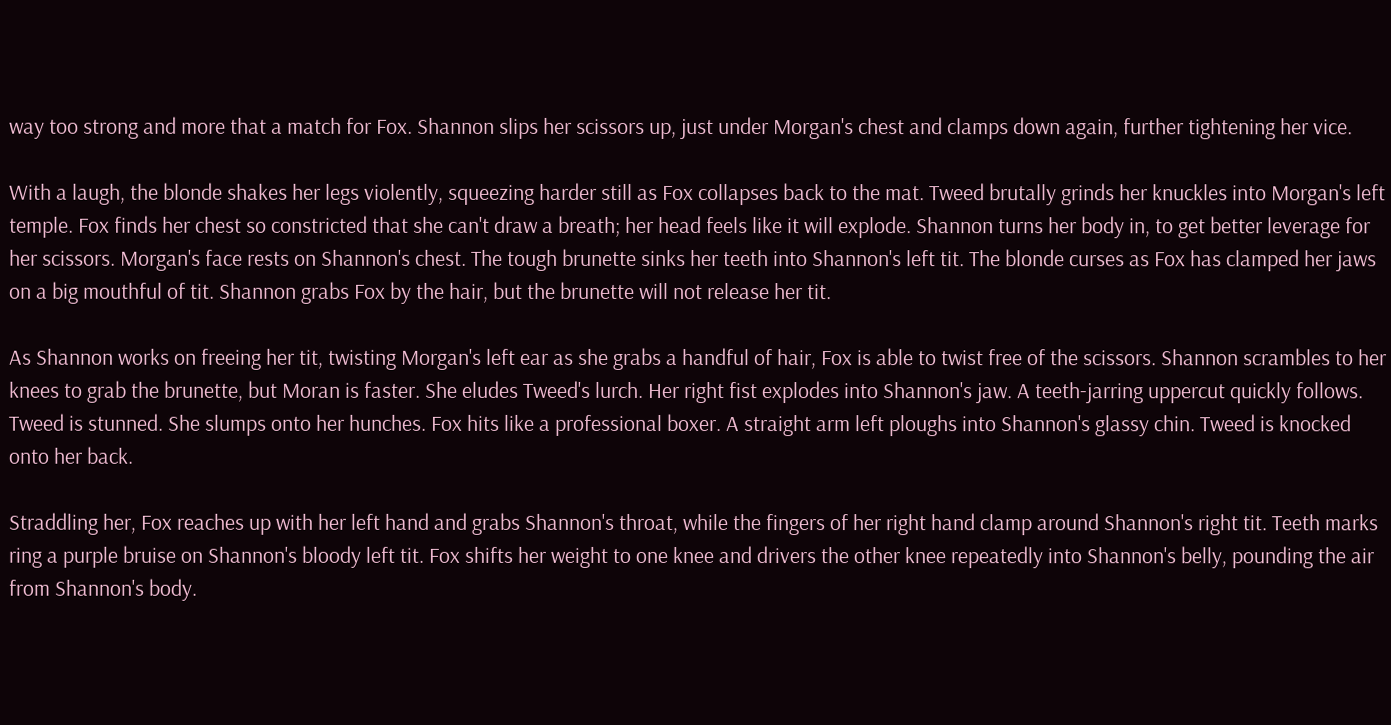way too strong and more that a match for Fox. Shannon slips her scissors up, just under Morgan's chest and clamps down again, further tightening her vice.

With a laugh, the blonde shakes her legs violently, squeezing harder still as Fox collapses back to the mat. Tweed brutally grinds her knuckles into Morgan's left temple. Fox finds her chest so constricted that she can't draw a breath; her head feels like it will explode. Shannon turns her body in, to get better leverage for her scissors. Morgan's face rests on Shannon's chest. The tough brunette sinks her teeth into Shannon's left tit. The blonde curses as Fox has clamped her jaws on a big mouthful of tit. Shannon grabs Fox by the hair, but the brunette will not release her tit.

As Shannon works on freeing her tit, twisting Morgan's left ear as she grabs a handful of hair, Fox is able to twist free of the scissors. Shannon scrambles to her knees to grab the brunette, but Moran is faster. She eludes Tweed's lurch. Her right fist explodes into Shannon's jaw. A teeth-jarring uppercut quickly follows. Tweed is stunned. She slumps onto her hunches. Fox hits like a professional boxer. A straight arm left ploughs into Shannon's glassy chin. Tweed is knocked onto her back.

Straddling her, Fox reaches up with her left hand and grabs Shannon's throat, while the fingers of her right hand clamp around Shannon's right tit. Teeth marks ring a purple bruise on Shannon's bloody left tit. Fox shifts her weight to one knee and drivers the other knee repeatedly into Shannon's belly, pounding the air from Shannon's body.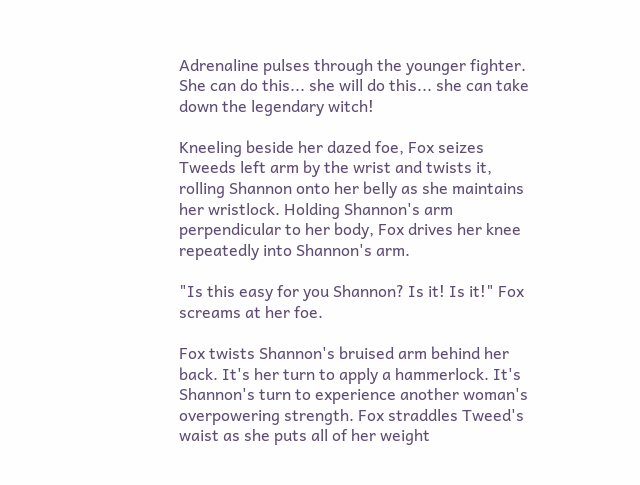Adrenaline pulses through the younger fighter. She can do this... she will do this... she can take down the legendary witch!

Kneeling beside her dazed foe, Fox seizes Tweeds left arm by the wrist and twists it, rolling Shannon onto her belly as she maintains her wristlock. Holding Shannon's arm perpendicular to her body, Fox drives her knee repeatedly into Shannon's arm.

"Is this easy for you Shannon? Is it! Is it!" Fox screams at her foe.

Fox twists Shannon's bruised arm behind her back. It's her turn to apply a hammerlock. It's Shannon's turn to experience another woman's overpowering strength. Fox straddles Tweed's waist as she puts all of her weight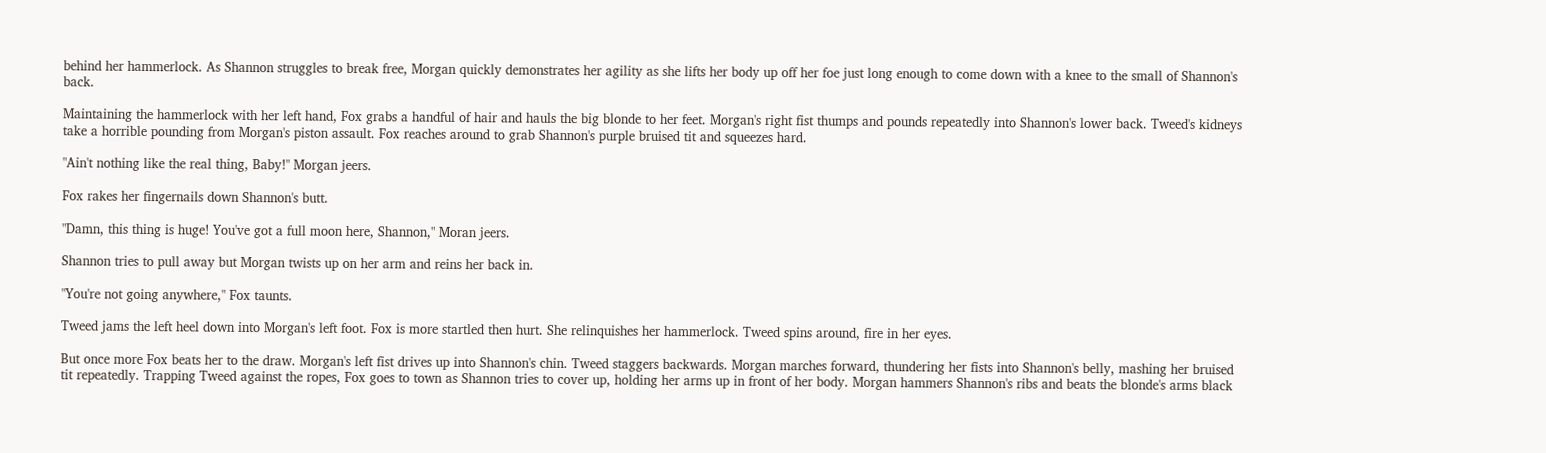behind her hammerlock. As Shannon struggles to break free, Morgan quickly demonstrates her agility as she lifts her body up off her foe just long enough to come down with a knee to the small of Shannon's back.

Maintaining the hammerlock with her left hand, Fox grabs a handful of hair and hauls the big blonde to her feet. Morgan's right fist thumps and pounds repeatedly into Shannon's lower back. Tweed's kidneys take a horrible pounding from Morgan's piston assault. Fox reaches around to grab Shannon's purple bruised tit and squeezes hard.

"Ain't nothing like the real thing, Baby!" Morgan jeers.

Fox rakes her fingernails down Shannon's butt.

"Damn, this thing is huge! You've got a full moon here, Shannon," Moran jeers.

Shannon tries to pull away but Morgan twists up on her arm and reins her back in.

"You're not going anywhere," Fox taunts.

Tweed jams the left heel down into Morgan's left foot. Fox is more startled then hurt. She relinquishes her hammerlock. Tweed spins around, fire in her eyes.

But once more Fox beats her to the draw. Morgan's left fist drives up into Shannon's chin. Tweed staggers backwards. Morgan marches forward, thundering her fists into Shannon's belly, mashing her bruised tit repeatedly. Trapping Tweed against the ropes, Fox goes to town as Shannon tries to cover up, holding her arms up in front of her body. Morgan hammers Shannon's ribs and beats the blonde's arms black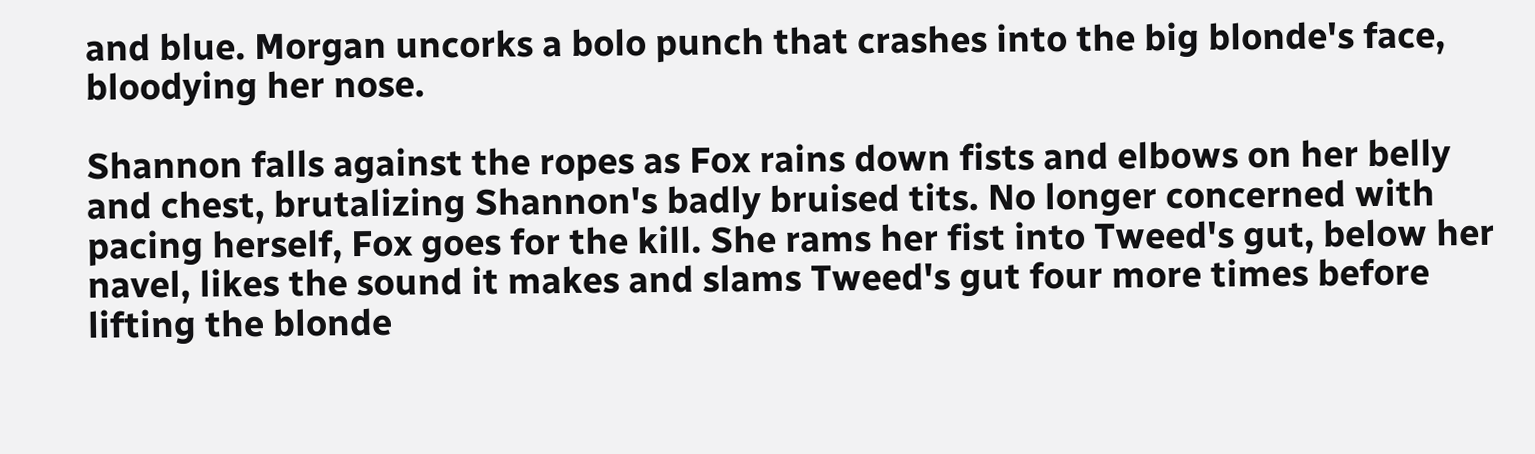and blue. Morgan uncorks a bolo punch that crashes into the big blonde's face, bloodying her nose.

Shannon falls against the ropes as Fox rains down fists and elbows on her belly and chest, brutalizing Shannon's badly bruised tits. No longer concerned with pacing herself, Fox goes for the kill. She rams her fist into Tweed's gut, below her navel, likes the sound it makes and slams Tweed's gut four more times before lifting the blonde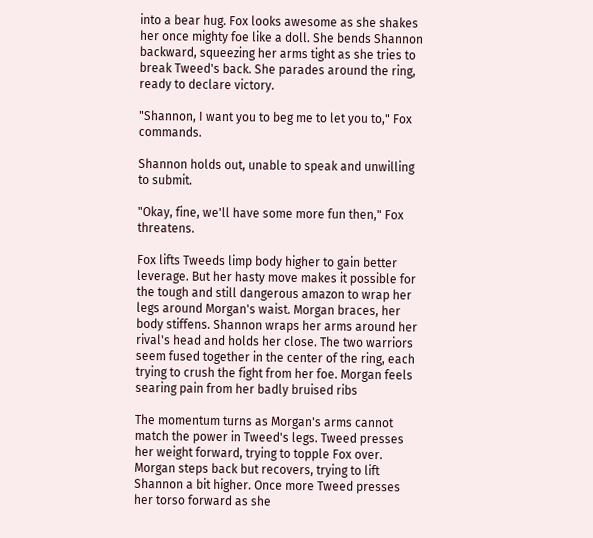into a bear hug. Fox looks awesome as she shakes her once mighty foe like a doll. She bends Shannon backward, squeezing her arms tight as she tries to break Tweed's back. She parades around the ring, ready to declare victory.

"Shannon, I want you to beg me to let you to," Fox commands.

Shannon holds out, unable to speak and unwilling to submit.

"Okay, fine, we'll have some more fun then," Fox threatens.

Fox lifts Tweeds limp body higher to gain better leverage. But her hasty move makes it possible for the tough and still dangerous amazon to wrap her legs around Morgan's waist. Morgan braces, her body stiffens. Shannon wraps her arms around her rival's head and holds her close. The two warriors seem fused together in the center of the ring, each trying to crush the fight from her foe. Morgan feels searing pain from her badly bruised ribs

The momentum turns as Morgan's arms cannot match the power in Tweed's legs. Tweed presses her weight forward, trying to topple Fox over. Morgan steps back but recovers, trying to lift Shannon a bit higher. Once more Tweed presses her torso forward as she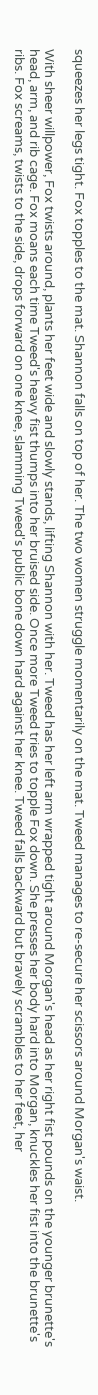squeezes her legs tight. Fox topples to the mat. Shannon falls on top of her. The two women struggle momentarily on the mat. Tweed manages to re-secure her scissors around Morgan's waist.

With sheer willpower, Fox twists around, plants her feet wide and slowly stands, lifting Shannon with her. Tweed has her left arm wrapped tight around Morgan's head as her right fist pounds on the younger brunette's head, arm, and rib cage. Fox moans each time Tweed's heavy fist thumps into her bruised side. Once more Tweed tries to topple Fox down. She presses her body hard into Morgan, knuckles her fist into the brunette's ribs. Fox screams, twists to the side, drops forward on one knee, slamming Tweed's public bone down hard against her knee. Tweed falls backward but bravely scrambles to her feet, her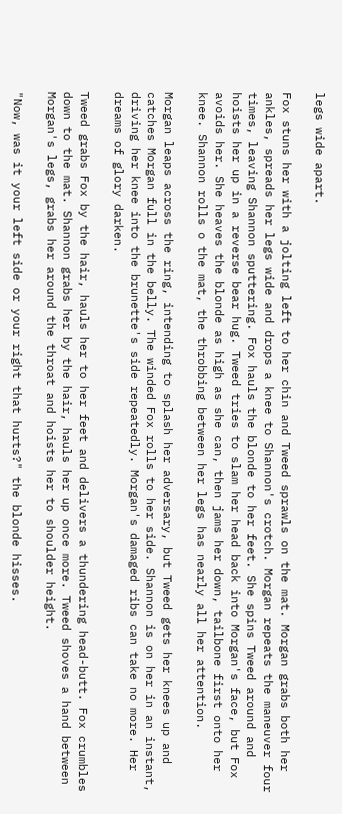legs wide apart.

Fox stuns her with a jolting left to her chin and Tweed sprawls on the mat. Morgan grabs both her ankles, spreads her legs wide and drops a knee to Shannon's crotch. Morgan repeats the maneuver four times, leaving Shannon sputtering. Fox hauls the blonde to her feet. She spins Tweed around and hoists her up in a reverse bear hug. Tweed tries to slam her head back into Morgan's face, but Fox avoids her. She heaves the blonde as high as she can, then jams her down, tailbone first onto her knee. Shannon rolls o the mat, the throbbing between her legs has nearly all her attention.

Morgan leaps across the ring, intending to splash her adversary, but Tweed gets her knees up and catches Morgan full in the belly. The winded Fox rolls to her side. Shannon is on her in an instant, driving her knee into the brunette's side repeatedly. Morgan's damaged ribs can take no more. Her dreams of glory darken.

Tweed grabs Fox by the hair, hauls her to her feet and delivers a thundering head-butt. Fox crumbles down to the mat. Shannon grabs her by the hair, hauls her up once more. Tweed shoves a hand between Morgan's legs, grabs her around the throat and hoists her to shoulder height.

"Now, was it your left side or your right that hurts?" the blonde hisses.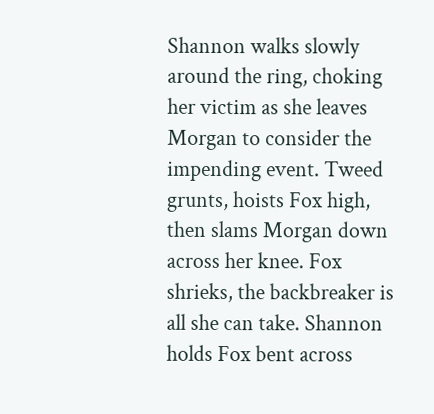Shannon walks slowly around the ring, choking her victim as she leaves Morgan to consider the impending event. Tweed grunts, hoists Fox high, then slams Morgan down across her knee. Fox shrieks, the backbreaker is all she can take. Shannon holds Fox bent across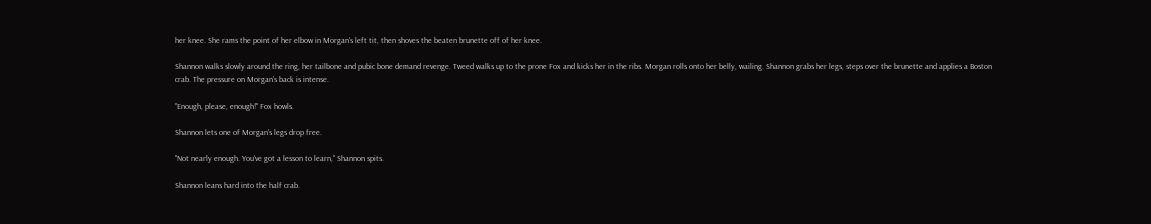her knee. She rams the point of her elbow in Morgan's left tit, then shoves the beaten brunette off of her knee.

Shannon walks slowly around the ring, her tailbone and pubic bone demand revenge. Tweed walks up to the prone Fox and kicks her in the ribs. Morgan rolls onto her belly, wailing. Shannon grabs her legs, steps over the brunette and applies a Boston crab. The pressure on Morgan's back is intense.

"Enough, please, enough!" Fox howls.

Shannon lets one of Morgan's legs drop free.

"Not nearly enough. You've got a lesson to learn," Shannon spits.

Shannon leans hard into the half crab.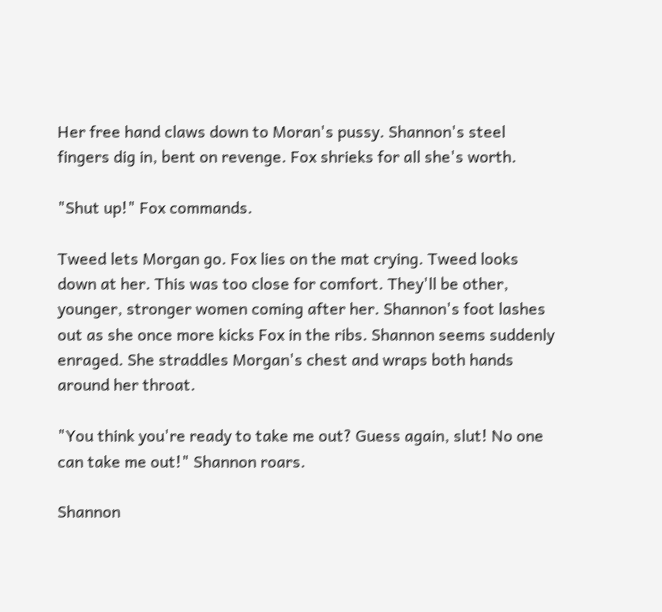Her free hand claws down to Moran's pussy. Shannon's steel fingers dig in, bent on revenge. Fox shrieks for all she's worth.

"Shut up!" Fox commands.

Tweed lets Morgan go. Fox lies on the mat crying. Tweed looks down at her. This was too close for comfort. They'll be other, younger, stronger women coming after her. Shannon's foot lashes out as she once more kicks Fox in the ribs. Shannon seems suddenly enraged. She straddles Morgan's chest and wraps both hands around her throat.

"You think you're ready to take me out? Guess again, slut! No one can take me out!" Shannon roars.

Shannon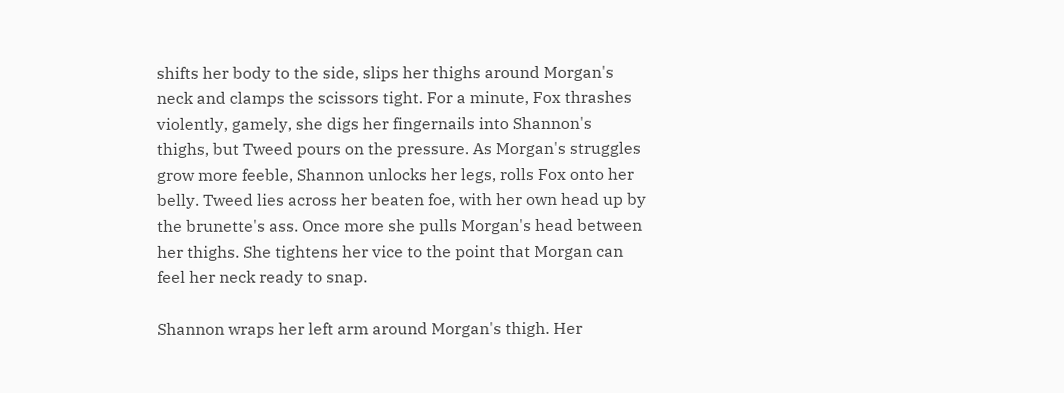shifts her body to the side, slips her thighs around Morgan's neck and clamps the scissors tight. For a minute, Fox thrashes violently, gamely, she digs her fingernails into Shannon's thighs, but Tweed pours on the pressure. As Morgan's struggles grow more feeble, Shannon unlocks her legs, rolls Fox onto her belly. Tweed lies across her beaten foe, with her own head up by the brunette's ass. Once more she pulls Morgan's head between her thighs. She tightens her vice to the point that Morgan can feel her neck ready to snap.

Shannon wraps her left arm around Morgan's thigh. Her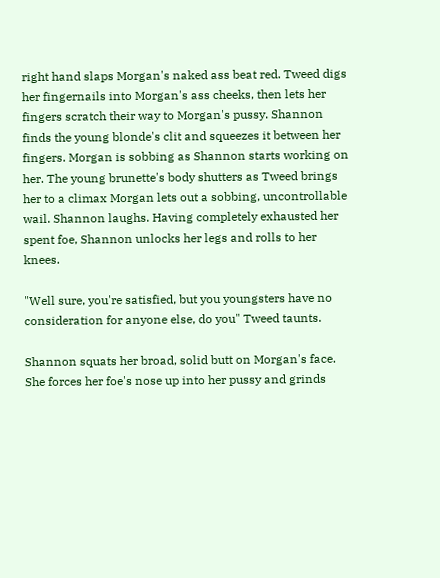right hand slaps Morgan's naked ass beat red. Tweed digs her fingernails into Morgan's ass cheeks, then lets her fingers scratch their way to Morgan's pussy. Shannon finds the young blonde's clit and squeezes it between her fingers. Morgan is sobbing as Shannon starts working on her. The young brunette's body shutters as Tweed brings her to a climax Morgan lets out a sobbing, uncontrollable wail. Shannon laughs. Having completely exhausted her spent foe, Shannon unlocks her legs and rolls to her knees.

"Well sure, you're satisfied, but you youngsters have no consideration for anyone else, do you" Tweed taunts.

Shannon squats her broad, solid butt on Morgan's face. She forces her foe's nose up into her pussy and grinds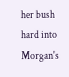her bush hard into Morgan's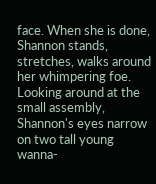face. When she is done, Shannon stands, stretches, walks around her whimpering foe. Looking around at the small assembly, Shannon's eyes narrow on two tall young wanna-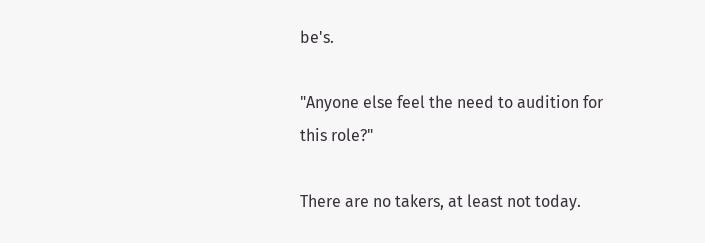be's.

"Anyone else feel the need to audition for this role?"

There are no takers, at least not today.